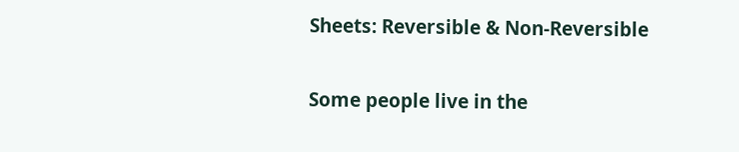Sheets: Reversible & Non-Reversible

Some people live in the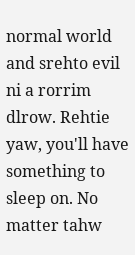normal world and srehto evil ni a rorrim dlrow. Rehtie yaw, you'll have something to sleep on. No matter tahw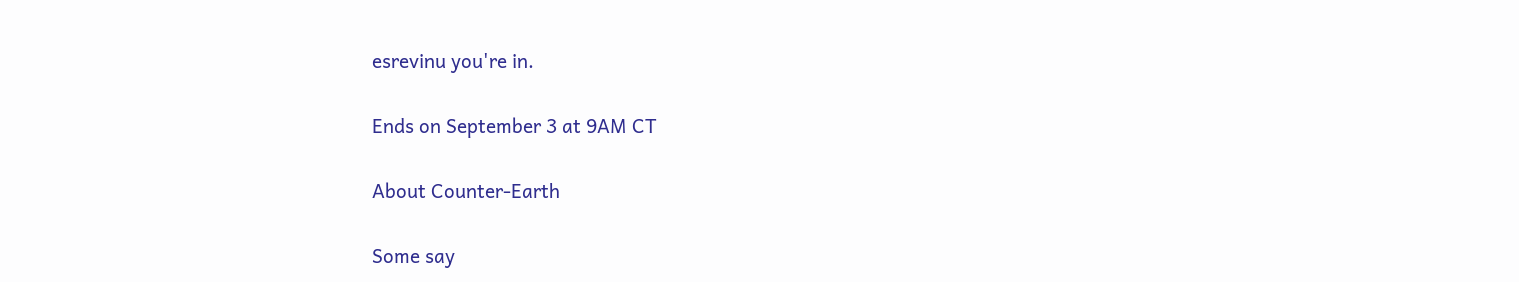esrevinu you're in.

Ends on September 3 at 9AM CT

About Counter-Earth

Some say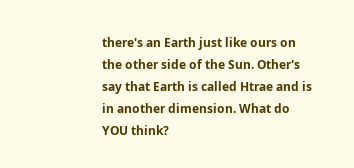there's an Earth just like ours on the other side of the Sun. Other's say that Earth is called Htrae and is in another dimension. What do YOU think?